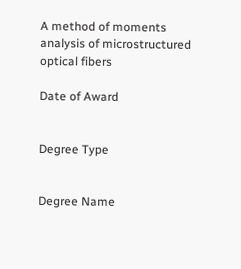A method of moments analysis of microstructured optical fibers

Date of Award


Degree Type


Degree Name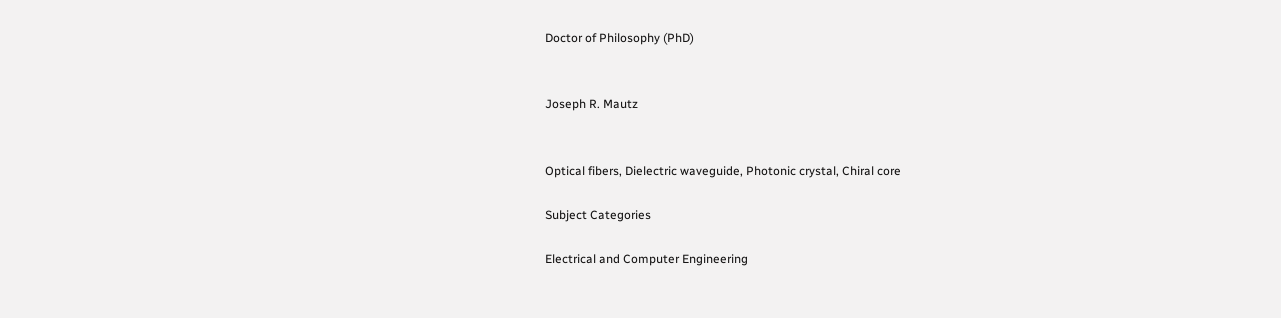Doctor of Philosophy (PhD)


Joseph R. Mautz


Optical fibers, Dielectric waveguide, Photonic crystal, Chiral core

Subject Categories

Electrical and Computer Engineering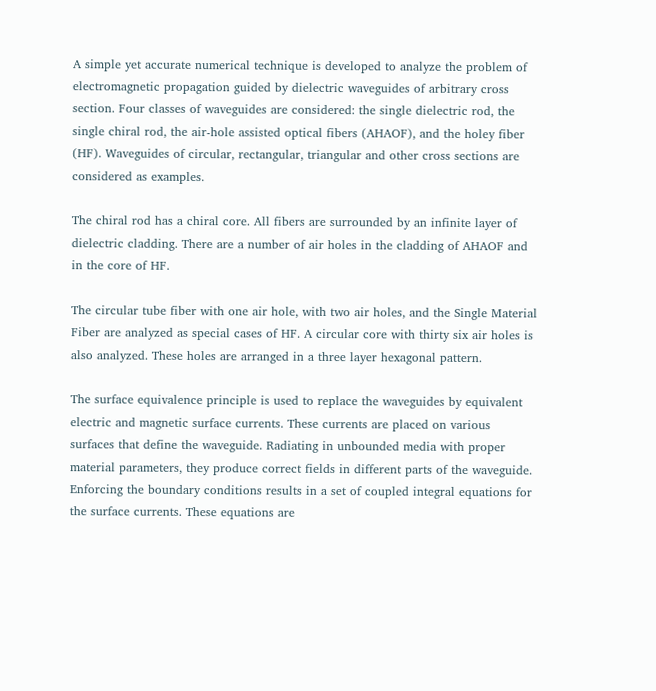A simple yet accurate numerical technique is developed to analyze the problem of electromagnetic propagation guided by dielectric waveguides of arbitrary cross section. Four classes of waveguides are considered: the single dielectric rod, the single chiral rod, the air-hole assisted optical fibers (AHAOF), and the holey fiber (HF). Waveguides of circular, rectangular, triangular and other cross sections are considered as examples.

The chiral rod has a chiral core. All fibers are surrounded by an infinite layer of dielectric cladding. There are a number of air holes in the cladding of AHAOF and in the core of HF.

The circular tube fiber with one air hole, with two air holes, and the Single Material Fiber are analyzed as special cases of HF. A circular core with thirty six air holes is also analyzed. These holes are arranged in a three layer hexagonal pattern.

The surface equivalence principle is used to replace the waveguides by equivalent electric and magnetic surface currents. These currents are placed on various surfaces that define the waveguide. Radiating in unbounded media with proper material parameters, they produce correct fields in different parts of the waveguide. Enforcing the boundary conditions results in a set of coupled integral equations for the surface currents. These equations are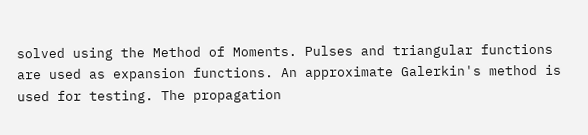solved using the Method of Moments. Pulses and triangular functions are used as expansion functions. An approximate Galerkin's method is used for testing. The propagation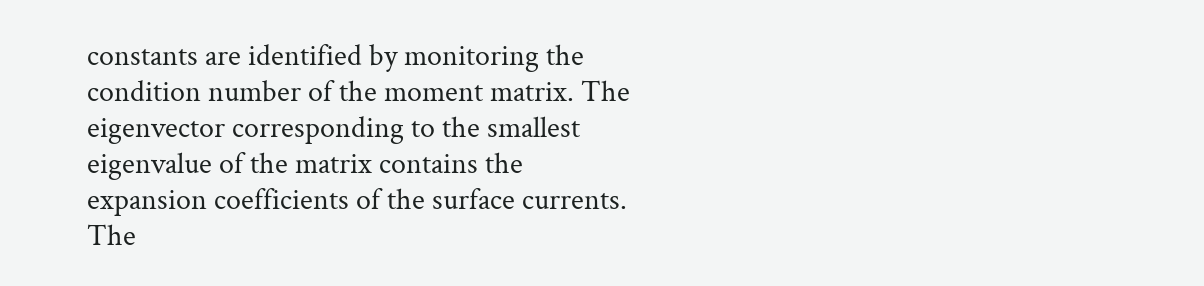constants are identified by monitoring the condition number of the moment matrix. The eigenvector corresponding to the smallest eigenvalue of the matrix contains the expansion coefficients of the surface currents. The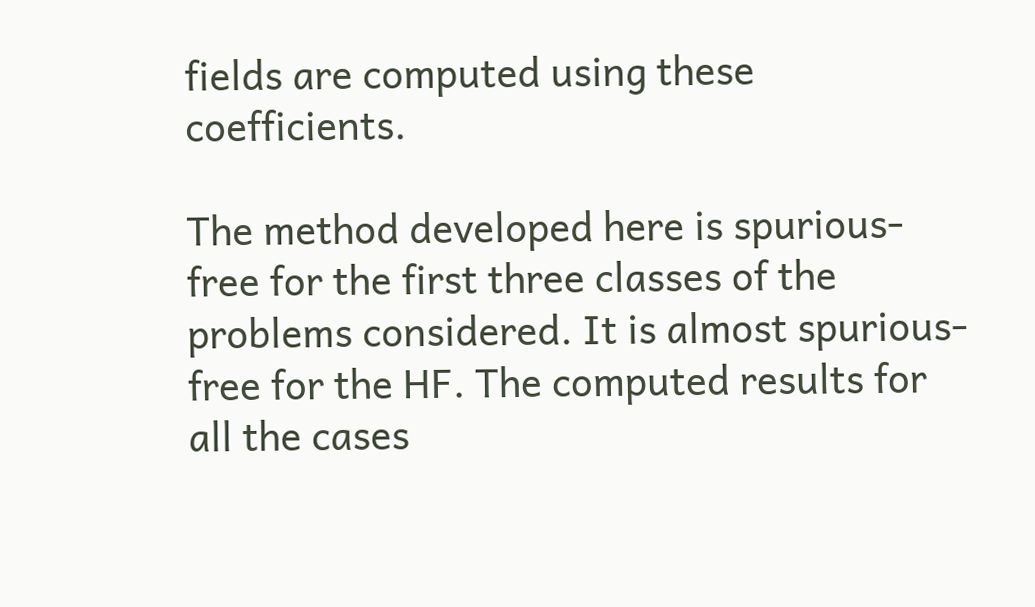fields are computed using these coefficients.

The method developed here is spurious-free for the first three classes of the problems considered. It is almost spurious-free for the HF. The computed results for all the cases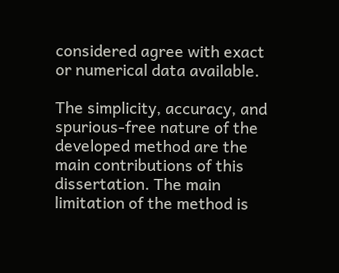considered agree with exact or numerical data available.

The simplicity, accuracy, and spurious-free nature of the developed method are the main contributions of this dissertation. The main limitation of the method is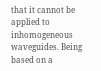that it cannot be applied to inhomogeneous waveguides. Being based on a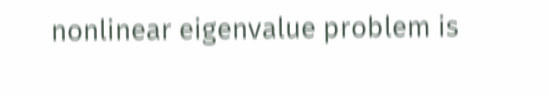nonlinear eigenvalue problem is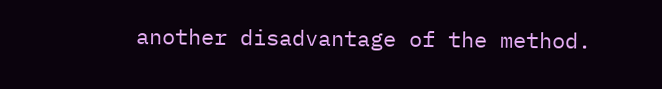another disadvantage of the method.